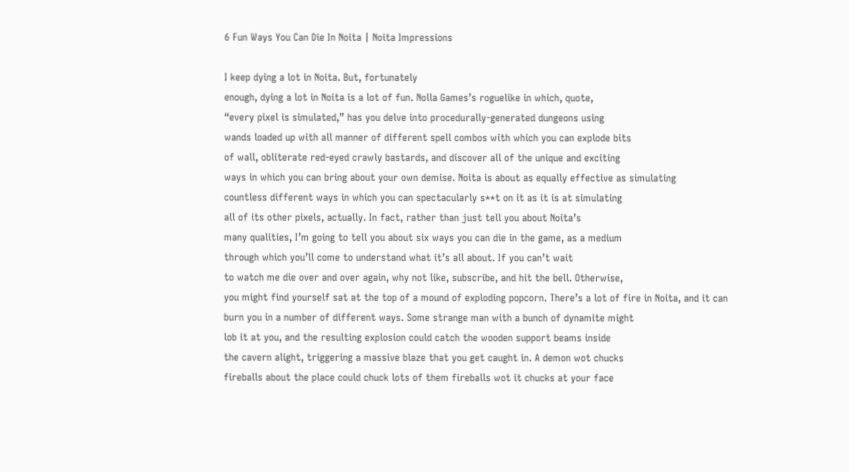6 Fun Ways You Can Die In Noita | Noita Impressions

I keep dying a lot in Noita. But, fortunately
enough, dying a lot in Noita is a lot of fun. Nolla Games’s roguelike in which, quote,
“every pixel is simulated,” has you delve into procedurally-generated dungeons using
wands loaded up with all manner of different spell combos with which you can explode bits
of wall, obliterate red-eyed crawly bastards, and discover all of the unique and exciting
ways in which you can bring about your own demise. Noita is about as equally effective as simulating
countless different ways in which you can spectacularly s**t on it as it is at simulating
all of its other pixels, actually. In fact, rather than just tell you about Noita’s
many qualities, I’m going to tell you about six ways you can die in the game, as a medium
through which you’ll come to understand what it’s all about. If you can’t wait
to watch me die over and over again, why not like, subscribe, and hit the bell. Otherwise,
you might find yourself sat at the top of a mound of exploding popcorn. There’s a lot of fire in Noita, and it can
burn you in a number of different ways. Some strange man with a bunch of dynamite might
lob it at you, and the resulting explosion could catch the wooden support beams inside
the cavern alight, triggering a massive blaze that you get caught in. A demon wot chucks
fireballs about the place could chuck lots of them fireballs wot it chucks at your face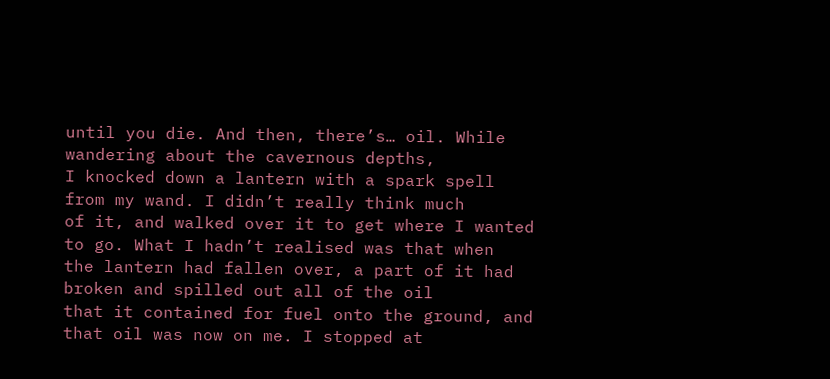until you die. And then, there’s… oil. While wandering about the cavernous depths,
I knocked down a lantern with a spark spell from my wand. I didn’t really think much
of it, and walked over it to get where I wanted to go. What I hadn’t realised was that when
the lantern had fallen over, a part of it had broken and spilled out all of the oil
that it contained for fuel onto the ground, and that oil was now on me. I stopped at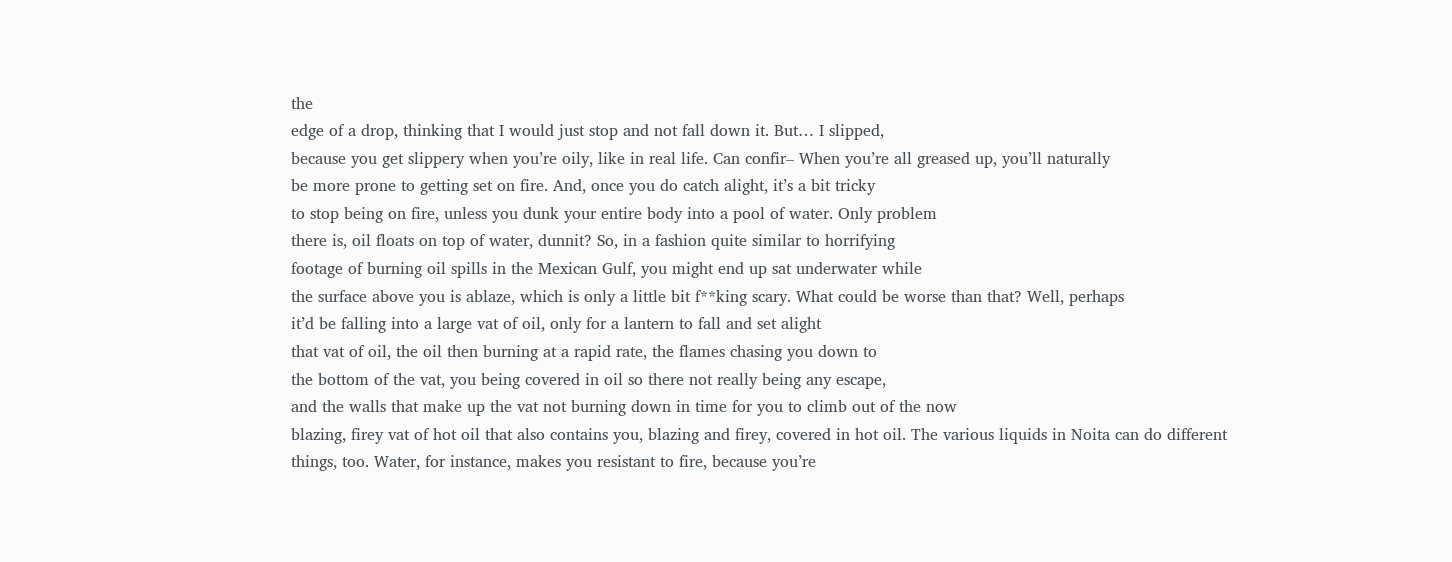the
edge of a drop, thinking that I would just stop and not fall down it. But… I slipped,
because you get slippery when you’re oily, like in real life. Can confir– When you’re all greased up, you’ll naturally
be more prone to getting set on fire. And, once you do catch alight, it’s a bit tricky
to stop being on fire, unless you dunk your entire body into a pool of water. Only problem
there is, oil floats on top of water, dunnit? So, in a fashion quite similar to horrifying
footage of burning oil spills in the Mexican Gulf, you might end up sat underwater while
the surface above you is ablaze, which is only a little bit f**king scary. What could be worse than that? Well, perhaps
it’d be falling into a large vat of oil, only for a lantern to fall and set alight
that vat of oil, the oil then burning at a rapid rate, the flames chasing you down to
the bottom of the vat, you being covered in oil so there not really being any escape,
and the walls that make up the vat not burning down in time for you to climb out of the now
blazing, firey vat of hot oil that also contains you, blazing and firey, covered in hot oil. The various liquids in Noita can do different
things, too. Water, for instance, makes you resistant to fire, because you’re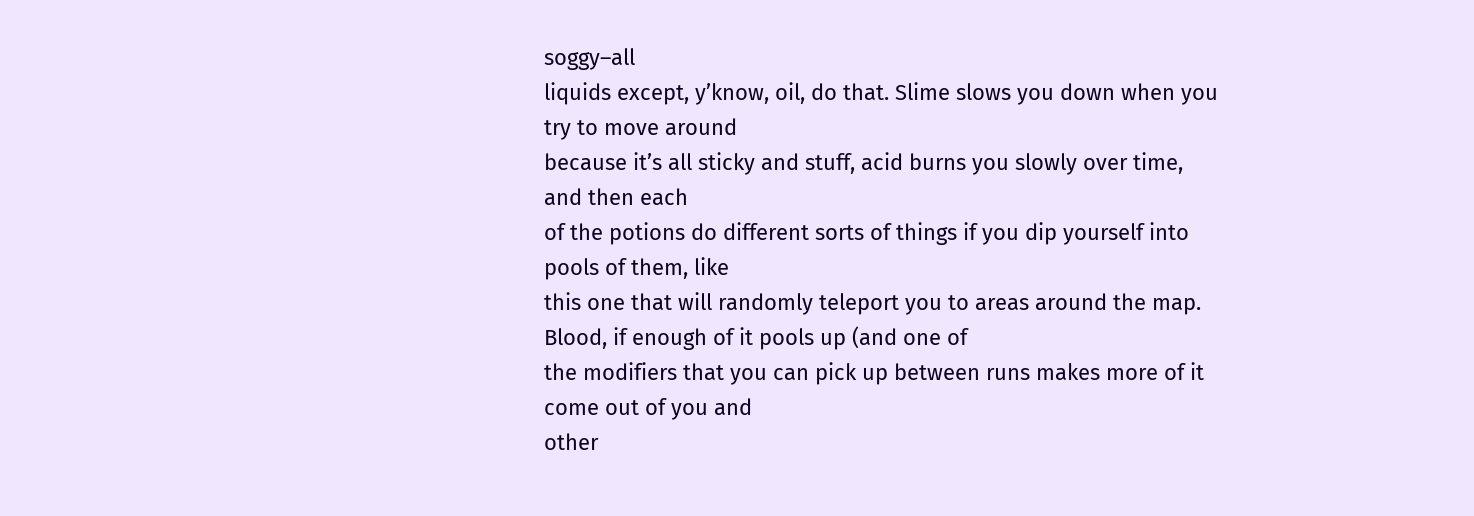soggy–all
liquids except, y’know, oil, do that. Slime slows you down when you try to move around
because it’s all sticky and stuff, acid burns you slowly over time, and then each
of the potions do different sorts of things if you dip yourself into pools of them, like
this one that will randomly teleport you to areas around the map. Blood, if enough of it pools up (and one of
the modifiers that you can pick up between runs makes more of it come out of you and
other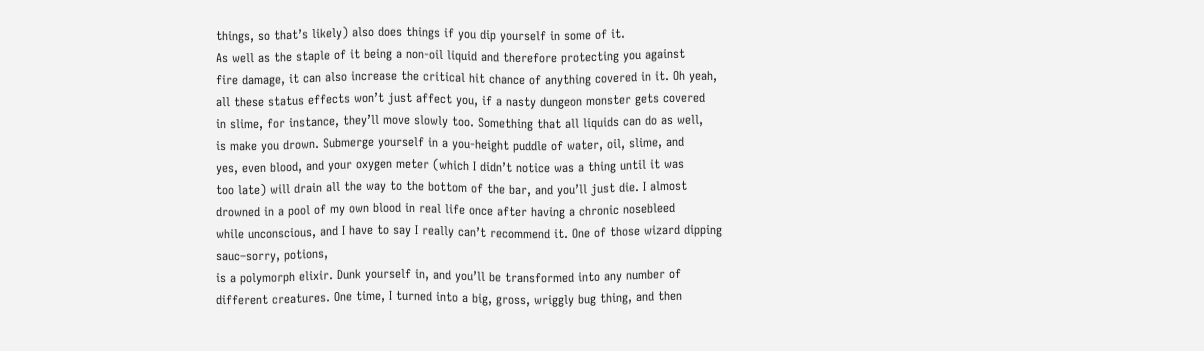things, so that’s likely) also does things if you dip yourself in some of it.
As well as the staple of it being a non-oil liquid and therefore protecting you against
fire damage, it can also increase the critical hit chance of anything covered in it. Oh yeah,
all these status effects won’t just affect you, if a nasty dungeon monster gets covered
in slime, for instance, they’ll move slowly too. Something that all liquids can do as well,
is make you drown. Submerge yourself in a you-height puddle of water, oil, slime, and
yes, even blood, and your oxygen meter (which I didn’t notice was a thing until it was
too late) will drain all the way to the bottom of the bar, and you’ll just die. I almost
drowned in a pool of my own blood in real life once after having a chronic nosebleed
while unconscious, and I have to say I really can’t recommend it. One of those wizard dipping sauc–sorry, potions,
is a polymorph elixir. Dunk yourself in, and you’ll be transformed into any number of
different creatures. One time, I turned into a big, gross, wriggly bug thing, and then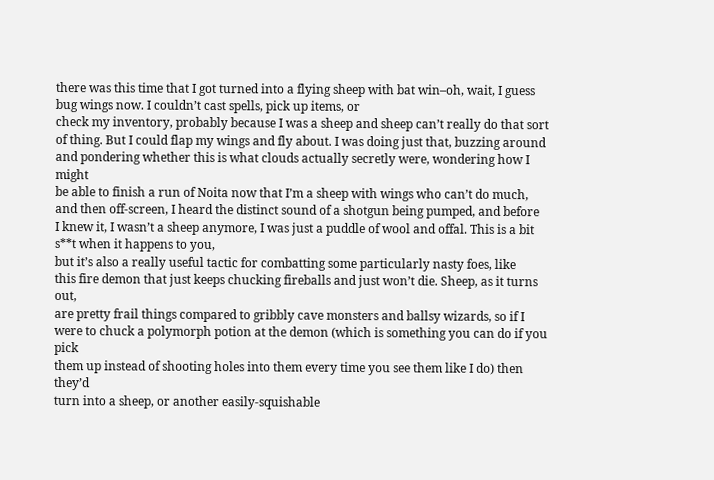there was this time that I got turned into a flying sheep with bat win–oh, wait, I guess
bug wings now. I couldn’t cast spells, pick up items, or
check my inventory, probably because I was a sheep and sheep can’t really do that sort
of thing. But I could flap my wings and fly about. I was doing just that, buzzing around
and pondering whether this is what clouds actually secretly were, wondering how I might
be able to finish a run of Noita now that I’m a sheep with wings who can’t do much,
and then off-screen, I heard the distinct sound of a shotgun being pumped, and before
I knew it, I wasn’t a sheep anymore, I was just a puddle of wool and offal. This is a bit s**t when it happens to you,
but it’s also a really useful tactic for combatting some particularly nasty foes, like
this fire demon that just keeps chucking fireballs and just won’t die. Sheep, as it turns out,
are pretty frail things compared to gribbly cave monsters and ballsy wizards, so if I
were to chuck a polymorph potion at the demon (which is something you can do if you pick
them up instead of shooting holes into them every time you see them like I do) then they’d
turn into a sheep, or another easily-squishable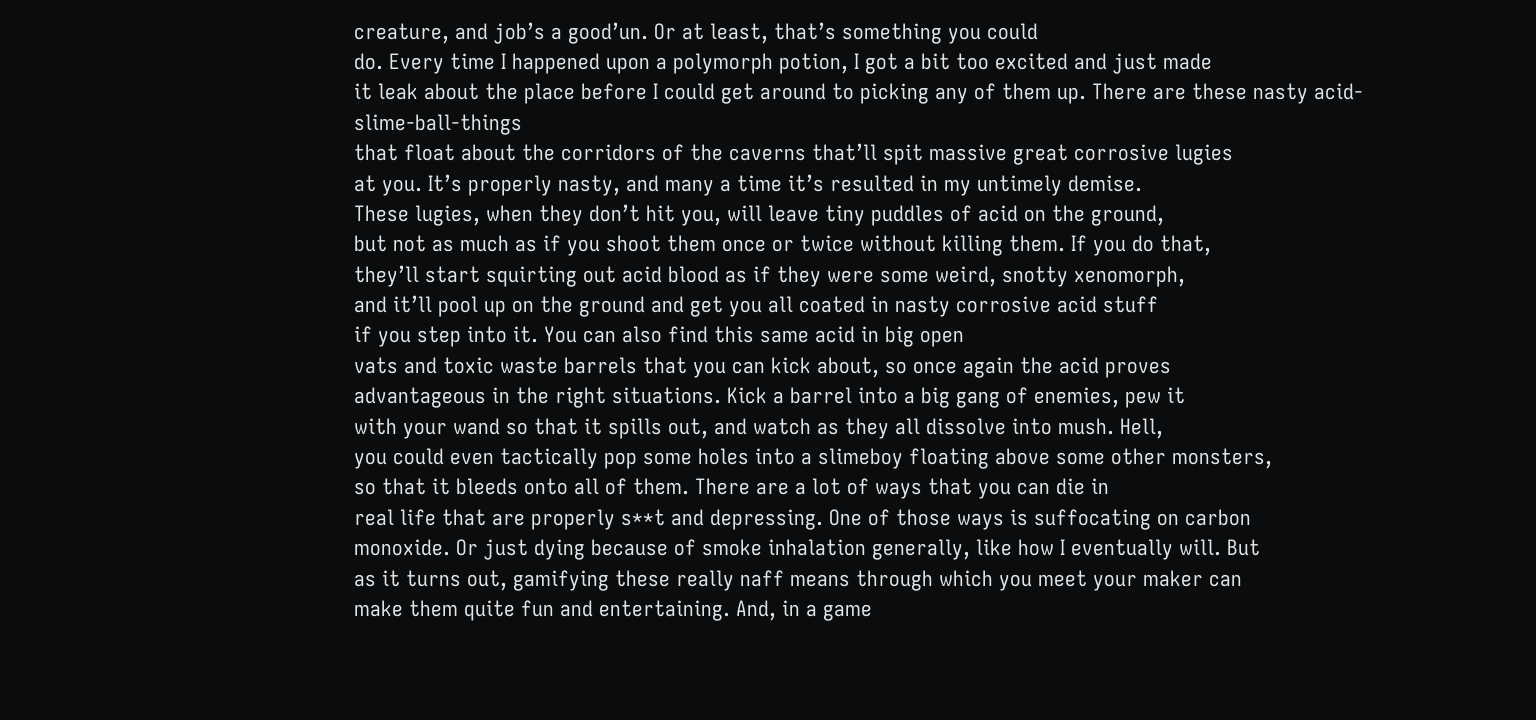creature, and job’s a good’un. Or at least, that’s something you could
do. Every time I happened upon a polymorph potion, I got a bit too excited and just made
it leak about the place before I could get around to picking any of them up. There are these nasty acid-slime-ball-things
that float about the corridors of the caverns that’ll spit massive great corrosive lugies
at you. It’s properly nasty, and many a time it’s resulted in my untimely demise.
These lugies, when they don’t hit you, will leave tiny puddles of acid on the ground,
but not as much as if you shoot them once or twice without killing them. If you do that,
they’ll start squirting out acid blood as if they were some weird, snotty xenomorph,
and it’ll pool up on the ground and get you all coated in nasty corrosive acid stuff
if you step into it. You can also find this same acid in big open
vats and toxic waste barrels that you can kick about, so once again the acid proves
advantageous in the right situations. Kick a barrel into a big gang of enemies, pew it
with your wand so that it spills out, and watch as they all dissolve into mush. Hell,
you could even tactically pop some holes into a slimeboy floating above some other monsters,
so that it bleeds onto all of them. There are a lot of ways that you can die in
real life that are properly s**t and depressing. One of those ways is suffocating on carbon
monoxide. Or just dying because of smoke inhalation generally, like how I eventually will. But
as it turns out, gamifying these really naff means through which you meet your maker can
make them quite fun and entertaining. And, in a game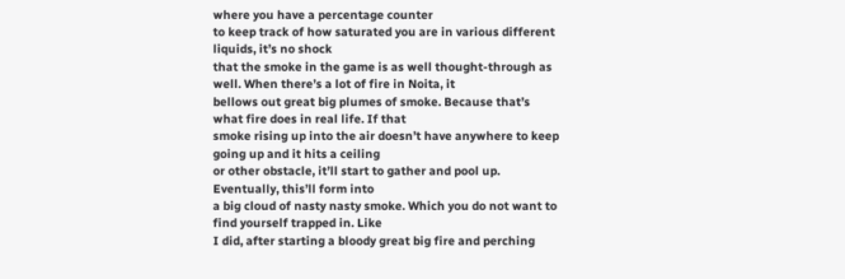where you have a percentage counter
to keep track of how saturated you are in various different liquids, it’s no shock
that the smoke in the game is as well thought-through as well. When there’s a lot of fire in Noita, it
bellows out great big plumes of smoke. Because that’s what fire does in real life. If that
smoke rising up into the air doesn’t have anywhere to keep going up and it hits a ceiling
or other obstacle, it’ll start to gather and pool up. Eventually, this’ll form into
a big cloud of nasty nasty smoke. Which you do not want to find yourself trapped in. Like
I did, after starting a bloody great big fire and perching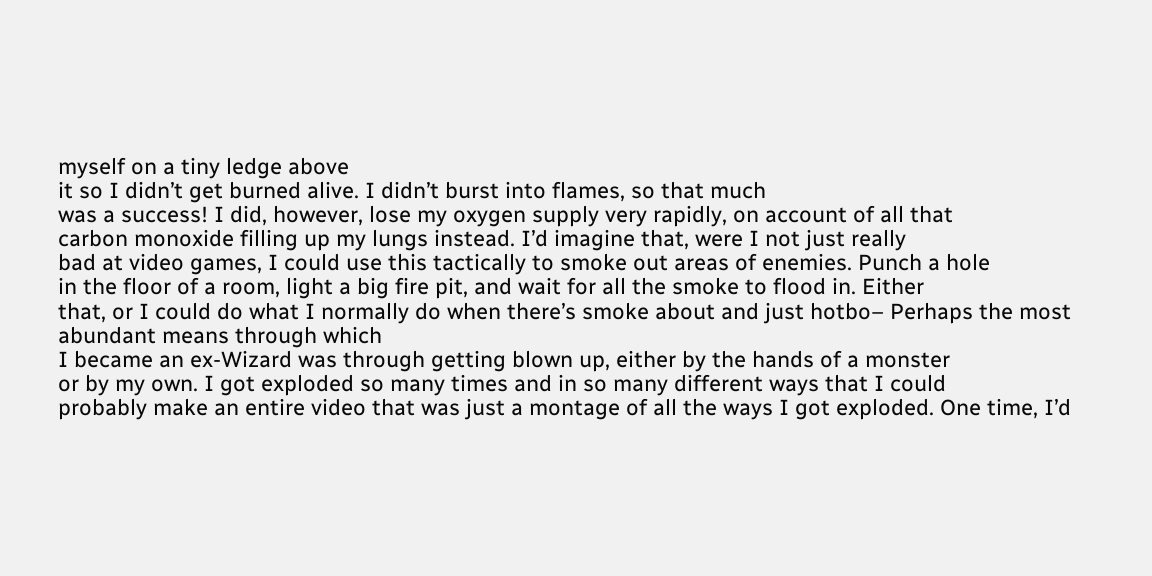myself on a tiny ledge above
it so I didn’t get burned alive. I didn’t burst into flames, so that much
was a success! I did, however, lose my oxygen supply very rapidly, on account of all that
carbon monoxide filling up my lungs instead. I’d imagine that, were I not just really
bad at video games, I could use this tactically to smoke out areas of enemies. Punch a hole
in the floor of a room, light a big fire pit, and wait for all the smoke to flood in. Either
that, or I could do what I normally do when there’s smoke about and just hotbo– Perhaps the most abundant means through which
I became an ex-Wizard was through getting blown up, either by the hands of a monster
or by my own. I got exploded so many times and in so many different ways that I could
probably make an entire video that was just a montage of all the ways I got exploded. One time, I’d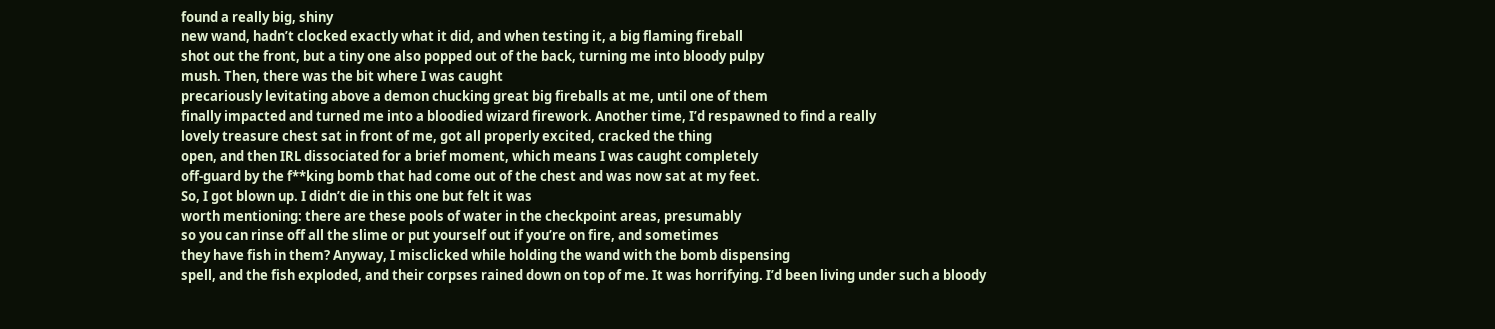found a really big, shiny
new wand, hadn’t clocked exactly what it did, and when testing it, a big flaming fireball
shot out the front, but a tiny one also popped out of the back, turning me into bloody pulpy
mush. Then, there was the bit where I was caught
precariously levitating above a demon chucking great big fireballs at me, until one of them
finally impacted and turned me into a bloodied wizard firework. Another time, I’d respawned to find a really
lovely treasure chest sat in front of me, got all properly excited, cracked the thing
open, and then IRL dissociated for a brief moment, which means I was caught completely
off-guard by the f**king bomb that had come out of the chest and was now sat at my feet.
So, I got blown up. I didn’t die in this one but felt it was
worth mentioning: there are these pools of water in the checkpoint areas, presumably
so you can rinse off all the slime or put yourself out if you’re on fire, and sometimes
they have fish in them? Anyway, I misclicked while holding the wand with the bomb dispensing
spell, and the fish exploded, and their corpses rained down on top of me. It was horrifying. I’d been living under such a bloody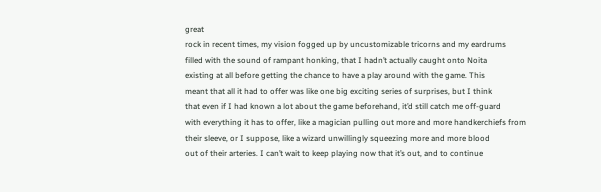great
rock in recent times, my vision fogged up by uncustomizable tricorns and my eardrums
filled with the sound of rampant honking, that I hadn’t actually caught onto Noita
existing at all before getting the chance to have a play around with the game. This
meant that all it had to offer was like one big exciting series of surprises, but I think
that even if I had known a lot about the game beforehand, it’d still catch me off-guard
with everything it has to offer, like a magician pulling out more and more handkerchiefs from
their sleeve, or I suppose, like a wizard unwillingly squeezing more and more blood
out of their arteries. I can’t wait to keep playing now that it’s out, and to continue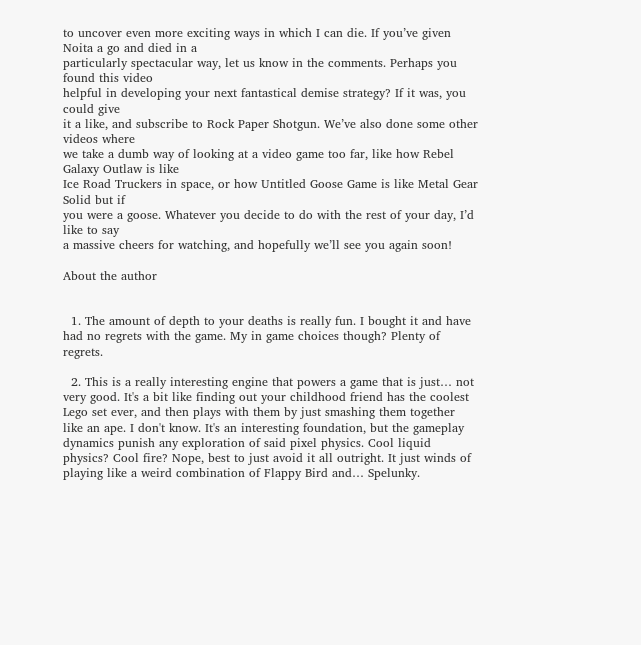to uncover even more exciting ways in which I can die. If you’ve given Noita a go and died in a
particularly spectacular way, let us know in the comments. Perhaps you found this video
helpful in developing your next fantastical demise strategy? If it was, you could give
it a like, and subscribe to Rock Paper Shotgun. We’ve also done some other videos where
we take a dumb way of looking at a video game too far, like how Rebel Galaxy Outlaw is like
Ice Road Truckers in space, or how Untitled Goose Game is like Metal Gear Solid but if
you were a goose. Whatever you decide to do with the rest of your day, I’d like to say
a massive cheers for watching, and hopefully we’ll see you again soon!

About the author


  1. The amount of depth to your deaths is really fun. I bought it and have had no regrets with the game. My in game choices though? Plenty of regrets.

  2. This is a really interesting engine that powers a game that is just… not very good. It's a bit like finding out your childhood friend has the coolest Lego set ever, and then plays with them by just smashing them together like an ape. I don't know. It's an interesting foundation, but the gameplay dynamics punish any exploration of said pixel physics. Cool liquid physics? Cool fire? Nope, best to just avoid it all outright. It just winds of playing like a weird combination of Flappy Bird and… Spelunky.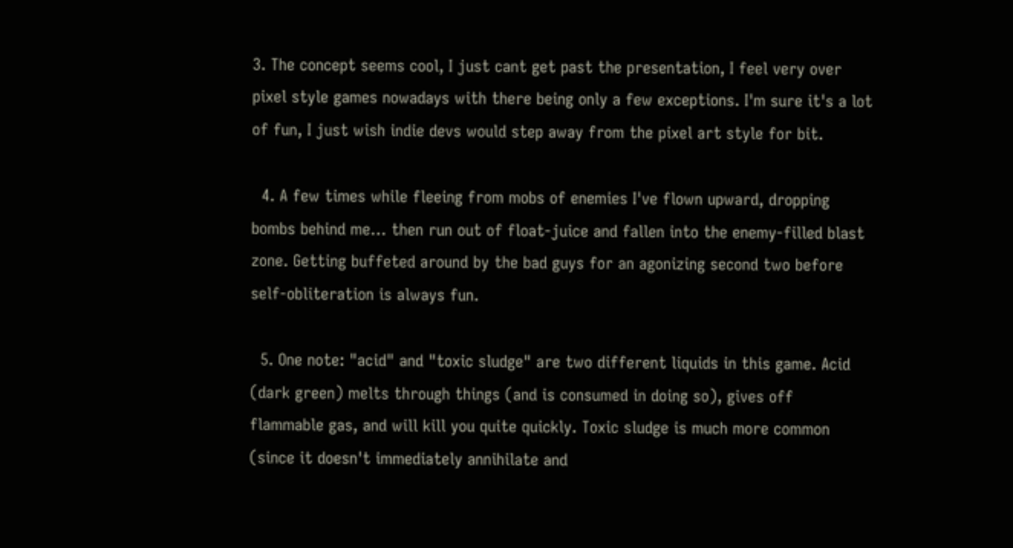3. The concept seems cool, I just cant get past the presentation, I feel very over pixel style games nowadays with there being only a few exceptions. I'm sure it's a lot of fun, I just wish indie devs would step away from the pixel art style for bit.

  4. A few times while fleeing from mobs of enemies I've flown upward, dropping bombs behind me… then run out of float-juice and fallen into the enemy-filled blast zone. Getting buffeted around by the bad guys for an agonizing second two before self-obliteration is always fun.

  5. One note: "acid" and "toxic sludge" are two different liquids in this game. Acid (dark green) melts through things (and is consumed in doing so), gives off flammable gas, and will kill you quite quickly. Toxic sludge is much more common (since it doesn't immediately annihilate and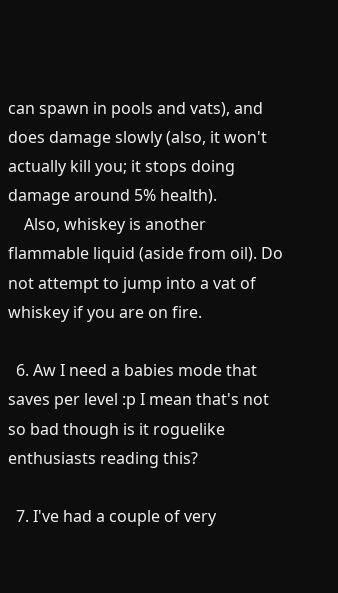can spawn in pools and vats), and does damage slowly (also, it won't actually kill you; it stops doing damage around 5% health).
    Also, whiskey is another flammable liquid (aside from oil). Do not attempt to jump into a vat of whiskey if you are on fire.

  6. Aw I need a babies mode that saves per level :p I mean that's not so bad though is it roguelike enthusiasts reading this?

  7. I've had a couple of very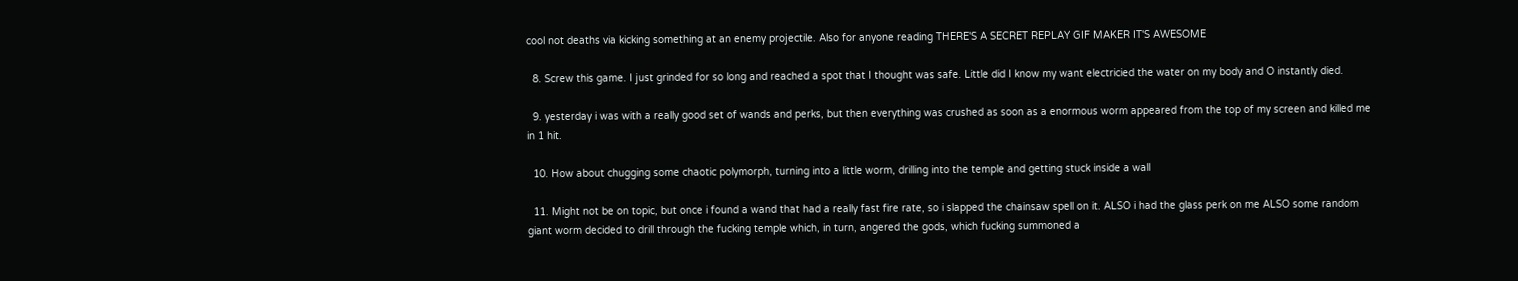cool not deaths via kicking something at an enemy projectile. Also for anyone reading THERE'S A SECRET REPLAY GIF MAKER IT'S AWESOME

  8. Screw this game. I just grinded for so long and reached a spot that I thought was safe. Little did I know my want electricied the water on my body and O instantly died.

  9. yesterday i was with a really good set of wands and perks, but then everything was crushed as soon as a enormous worm appeared from the top of my screen and killed me in 1 hit.

  10. How about chugging some chaotic polymorph, turning into a little worm, drilling into the temple and getting stuck inside a wall

  11. Might not be on topic, but once i found a wand that had a really fast fire rate, so i slapped the chainsaw spell on it. ALSO i had the glass perk on me ALSO some random giant worm decided to drill through the fucking temple which, in turn, angered the gods, which fucking summoned a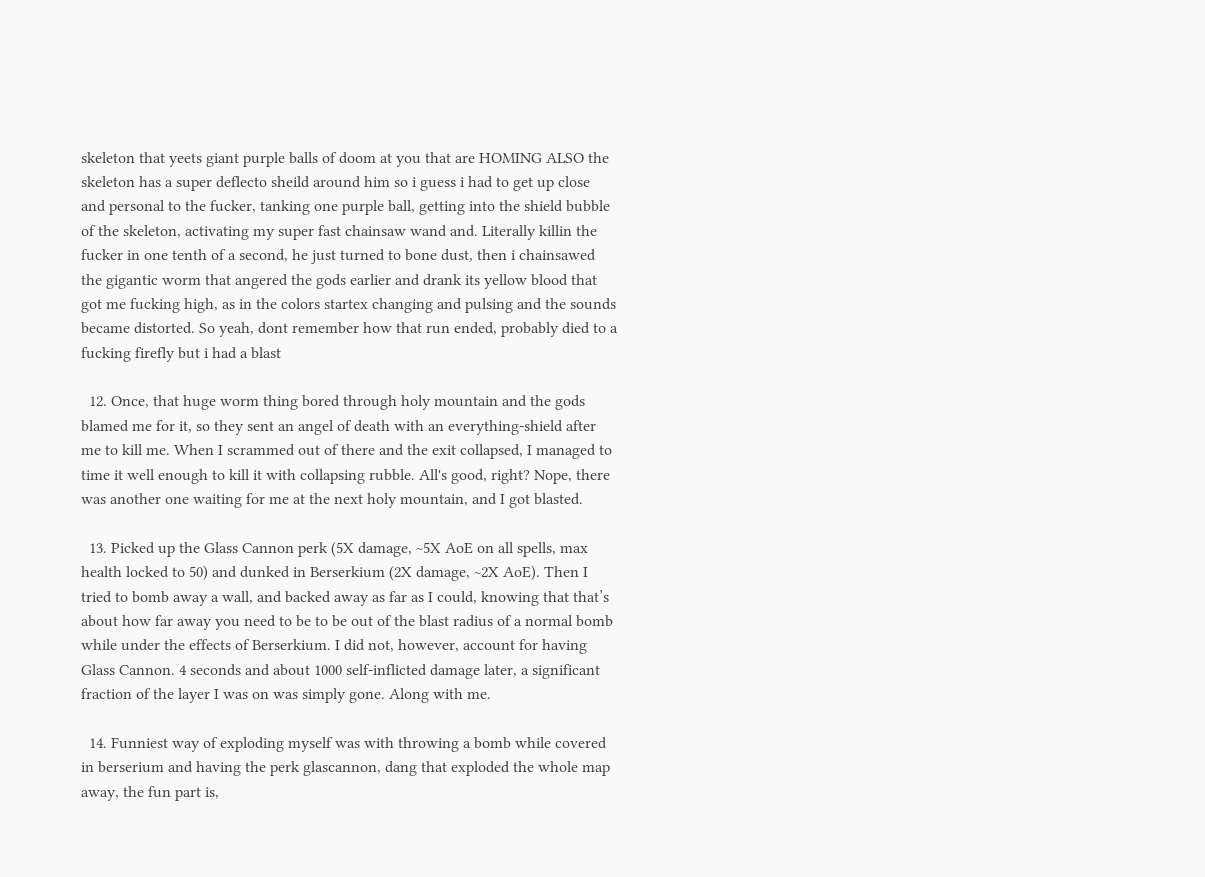skeleton that yeets giant purple balls of doom at you that are HOMING ALSO the skeleton has a super deflecto sheild around him so i guess i had to get up close and personal to the fucker, tanking one purple ball, getting into the shield bubble of the skeleton, activating my super fast chainsaw wand and. Literally killin the fucker in one tenth of a second, he just turned to bone dust, then i chainsawed the gigantic worm that angered the gods earlier and drank its yellow blood that got me fucking high, as in the colors startex changing and pulsing and the sounds became distorted. So yeah, dont remember how that run ended, probably died to a fucking firefly but i had a blast

  12. Once, that huge worm thing bored through holy mountain and the gods blamed me for it, so they sent an angel of death with an everything-shield after me to kill me. When I scrammed out of there and the exit collapsed, I managed to time it well enough to kill it with collapsing rubble. All's good, right? Nope, there was another one waiting for me at the next holy mountain, and I got blasted.

  13. Picked up the Glass Cannon perk (5X damage, ~5X AoE on all spells, max health locked to 50) and dunked in Berserkium (2X damage, ~2X AoE). Then I tried to bomb away a wall, and backed away as far as I could, knowing that that’s about how far away you need to be to be out of the blast radius of a normal bomb while under the effects of Berserkium. I did not, however, account for having Glass Cannon. 4 seconds and about 1000 self-inflicted damage later, a significant fraction of the layer I was on was simply gone. Along with me.

  14. Funniest way of exploding myself was with throwing a bomb while covered in berserium and having the perk glascannon, dang that exploded the whole map away, the fun part is,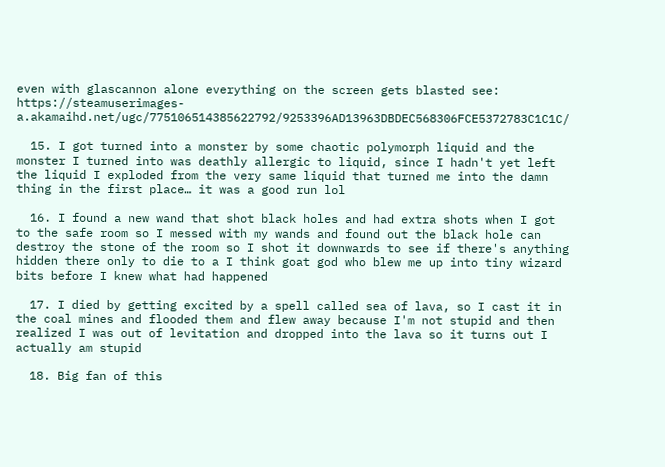even with glascannon alone everything on the screen gets blasted see: https://steamuserimages-a.akamaihd.net/ugc/775106514385622792/9253396AD13963DBDEC568306FCE5372783C1C1C/

  15. I got turned into a monster by some chaotic polymorph liquid and the monster I turned into was deathly allergic to liquid, since I hadn't yet left the liquid I exploded from the very same liquid that turned me into the damn thing in the first place… it was a good run lol

  16. I found a new wand that shot black holes and had extra shots when I got to the safe room so I messed with my wands and found out the black hole can destroy the stone of the room so I shot it downwards to see if there's anything hidden there only to die to a I think goat god who blew me up into tiny wizard bits before I knew what had happened

  17. I died by getting excited by a spell called sea of lava, so I cast it in the coal mines and flooded them and flew away because I'm not stupid and then realized I was out of levitation and dropped into the lava so it turns out I actually am stupid

  18. Big fan of this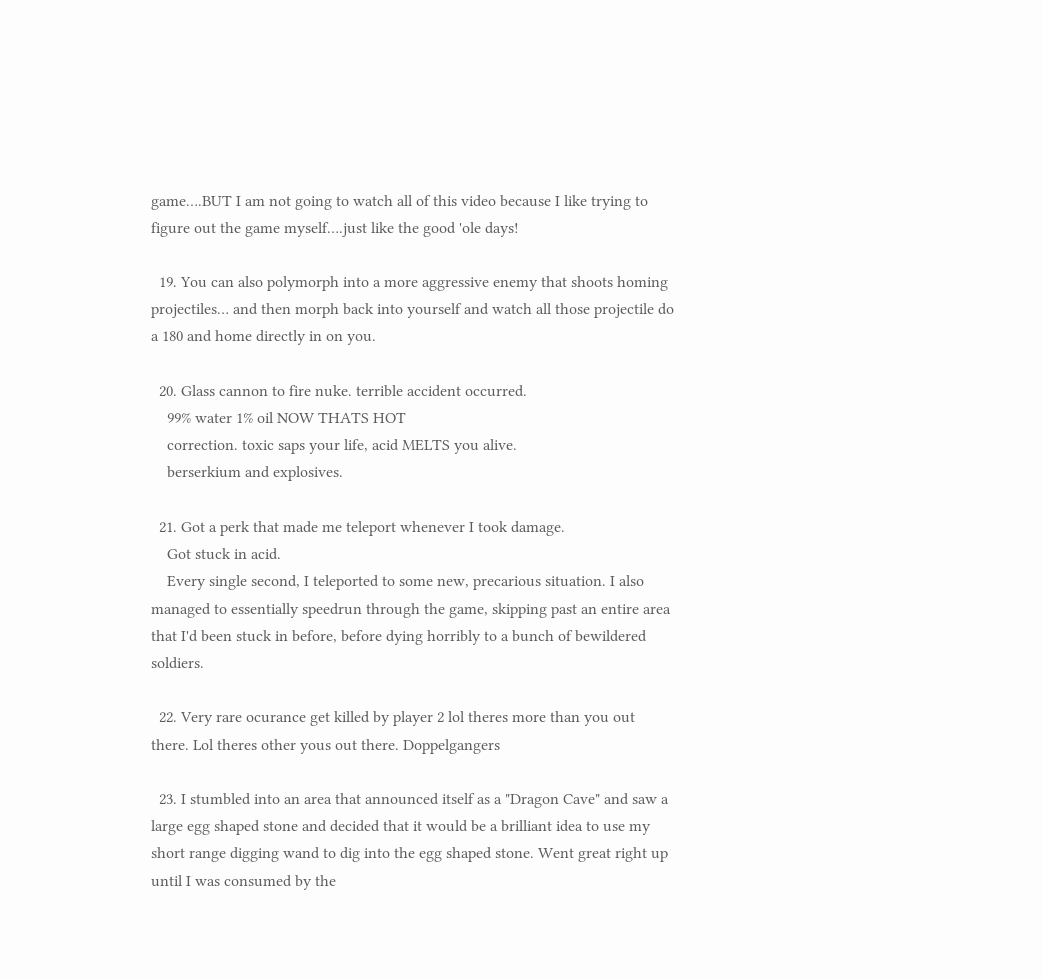game….BUT I am not going to watch all of this video because I like trying to figure out the game myself….just like the good 'ole days!

  19. You can also polymorph into a more aggressive enemy that shoots homing projectiles… and then morph back into yourself and watch all those projectile do a 180 and home directly in on you.

  20. Glass cannon to fire nuke. terrible accident occurred.
    99% water 1% oil NOW THATS HOT
    correction. toxic saps your life, acid MELTS you alive.
    berserkium and explosives.

  21. Got a perk that made me teleport whenever I took damage.
    Got stuck in acid.
    Every single second, I teleported to some new, precarious situation. I also managed to essentially speedrun through the game, skipping past an entire area that I'd been stuck in before, before dying horribly to a bunch of bewildered soldiers.

  22. Very rare ocurance get killed by player 2 lol theres more than you out there. Lol theres other yous out there. Doppelgangers

  23. I stumbled into an area that announced itself as a "Dragon Cave" and saw a large egg shaped stone and decided that it would be a brilliant idea to use my short range digging wand to dig into the egg shaped stone. Went great right up until I was consumed by the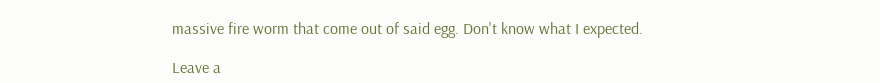massive fire worm that come out of said egg. Don't know what I expected.

Leave a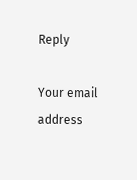Reply

Your email address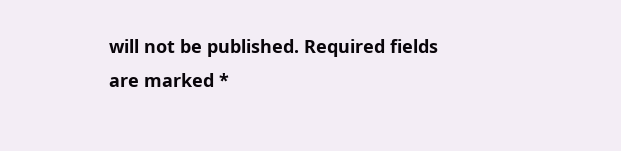will not be published. Required fields are marked *